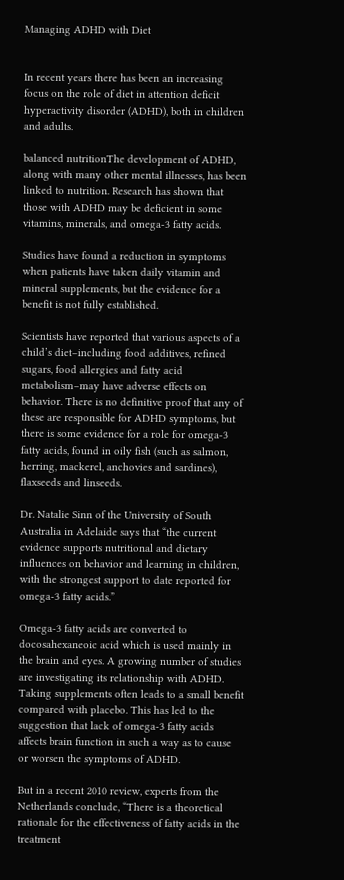Managing ADHD with Diet


In recent years there has been an increasing focus on the role of diet in attention deficit hyperactivity disorder (ADHD), both in children and adults.

balanced nutritionThe development of ADHD, along with many other mental illnesses, has been linked to nutrition. Research has shown that those with ADHD may be deficient in some vitamins, minerals, and omega-3 fatty acids.

Studies have found a reduction in symptoms when patients have taken daily vitamin and mineral supplements, but the evidence for a benefit is not fully established.

Scientists have reported that various aspects of a child’s diet–including food additives, refined sugars, food allergies and fatty acid metabolism–may have adverse effects on behavior. There is no definitive proof that any of these are responsible for ADHD symptoms, but there is some evidence for a role for omega-3 fatty acids, found in oily fish (such as salmon, herring, mackerel, anchovies and sardines), flaxseeds and linseeds.

Dr. Natalie Sinn of the University of South Australia in Adelaide says that “the current evidence supports nutritional and dietary influences on behavior and learning in children, with the strongest support to date reported for omega-3 fatty acids.”

Omega-3 fatty acids are converted to docosahexaneoic acid which is used mainly in the brain and eyes. A growing number of studies are investigating its relationship with ADHD. Taking supplements often leads to a small benefit compared with placebo. This has led to the suggestion that lack of omega-3 fatty acids affects brain function in such a way as to cause or worsen the symptoms of ADHD.

But in a recent 2010 review, experts from the Netherlands conclude, “There is a theoretical rationale for the effectiveness of fatty acids in the treatment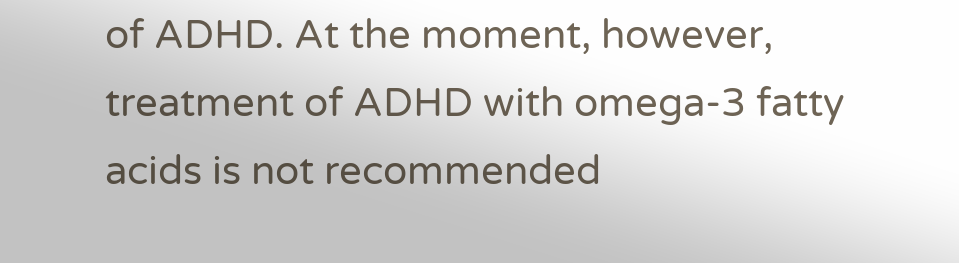of ADHD. At the moment, however, treatment of ADHD with omega-3 fatty acids is not recommended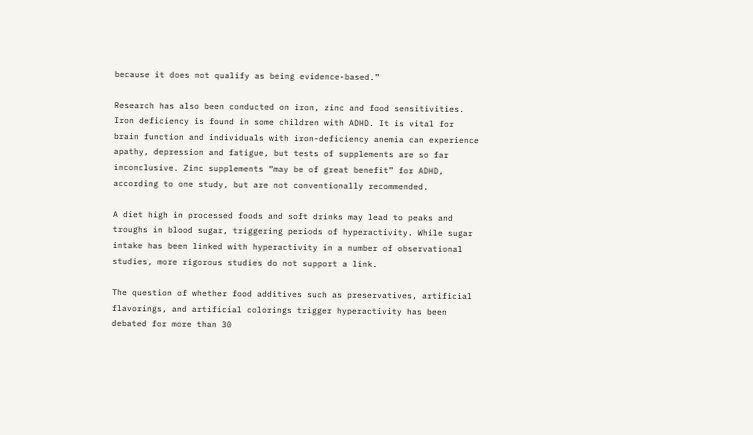because it does not qualify as being evidence-based.”

Research has also been conducted on iron, zinc and food sensitivities. Iron deficiency is found in some children with ADHD. It is vital for brain function and individuals with iron-deficiency anemia can experience apathy, depression and fatigue, but tests of supplements are so far inconclusive. Zinc supplements “may be of great benefit” for ADHD, according to one study, but are not conventionally recommended.

A diet high in processed foods and soft drinks may lead to peaks and troughs in blood sugar, triggering periods of hyperactivity. While sugar intake has been linked with hyperactivity in a number of observational studies, more rigorous studies do not support a link.

The question of whether food additives such as preservatives, artificial flavorings, and artificial colorings trigger hyperactivity has been debated for more than 30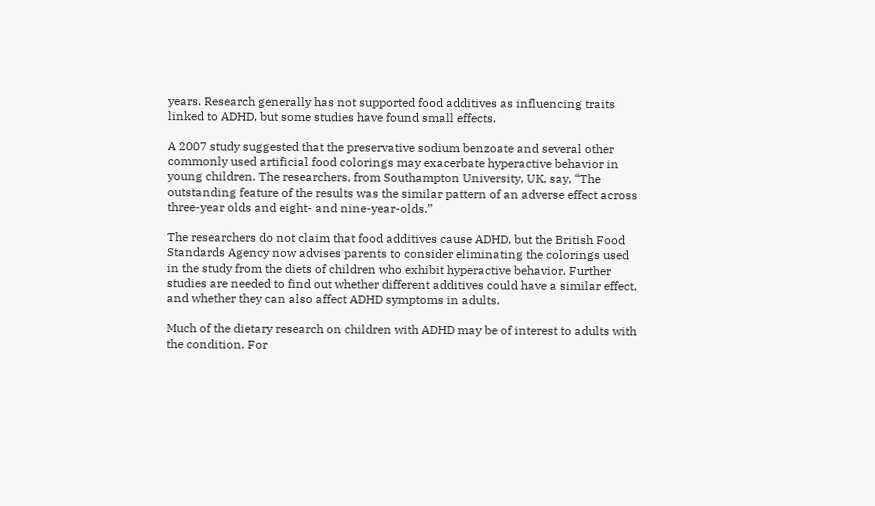years. Research generally has not supported food additives as influencing traits linked to ADHD, but some studies have found small effects.

A 2007 study suggested that the preservative sodium benzoate and several other commonly used artificial food colorings may exacerbate hyperactive behavior in young children. The researchers, from Southampton University, UK, say, “The outstanding feature of the results was the similar pattern of an adverse effect across three-year olds and eight- and nine-year-olds.”

The researchers do not claim that food additives cause ADHD, but the British Food Standards Agency now advises parents to consider eliminating the colorings used in the study from the diets of children who exhibit hyperactive behavior. Further studies are needed to find out whether different additives could have a similar effect, and whether they can also affect ADHD symptoms in adults.

Much of the dietary research on children with ADHD may be of interest to adults with the condition. For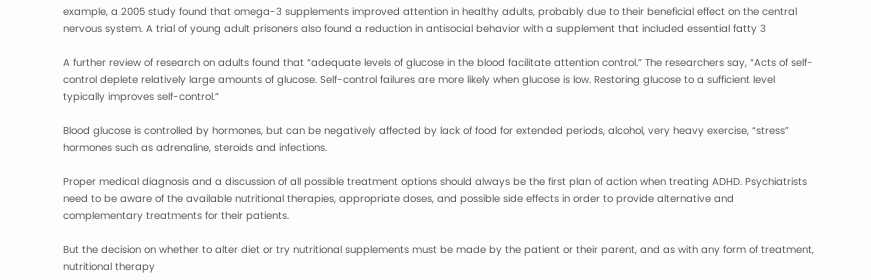example, a 2005 study found that omega-3 supplements improved attention in healthy adults, probably due to their beneficial effect on the central nervous system. A trial of young adult prisoners also found a reduction in antisocial behavior with a supplement that included essential fatty 3

A further review of research on adults found that “adequate levels of glucose in the blood facilitate attention control.” The researchers say, “Acts of self-control deplete relatively large amounts of glucose. Self-control failures are more likely when glucose is low. Restoring glucose to a sufficient level typically improves self-control.”

Blood glucose is controlled by hormones, but can be negatively affected by lack of food for extended periods, alcohol, very heavy exercise, “stress” hormones such as adrenaline, steroids and infections.

Proper medical diagnosis and a discussion of all possible treatment options should always be the first plan of action when treating ADHD. Psychiatrists need to be aware of the available nutritional therapies, appropriate doses, and possible side effects in order to provide alternative and complementary treatments for their patients.

But the decision on whether to alter diet or try nutritional supplements must be made by the patient or their parent, and as with any form of treatment, nutritional therapy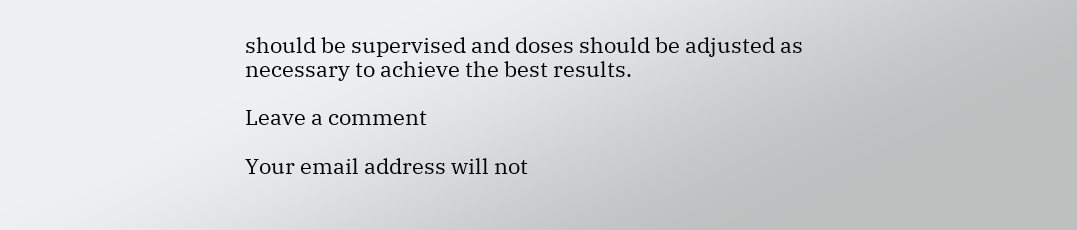should be supervised and doses should be adjusted as necessary to achieve the best results.

Leave a comment

Your email address will not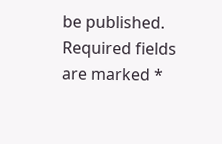be published. Required fields are marked *